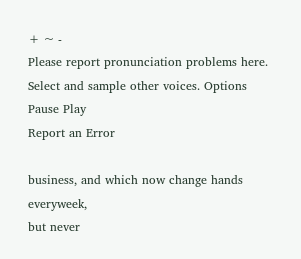+ ~ -
Please report pronunciation problems here. Select and sample other voices. Options Pause Play
Report an Error

business, and which now change hands everyweek,
but never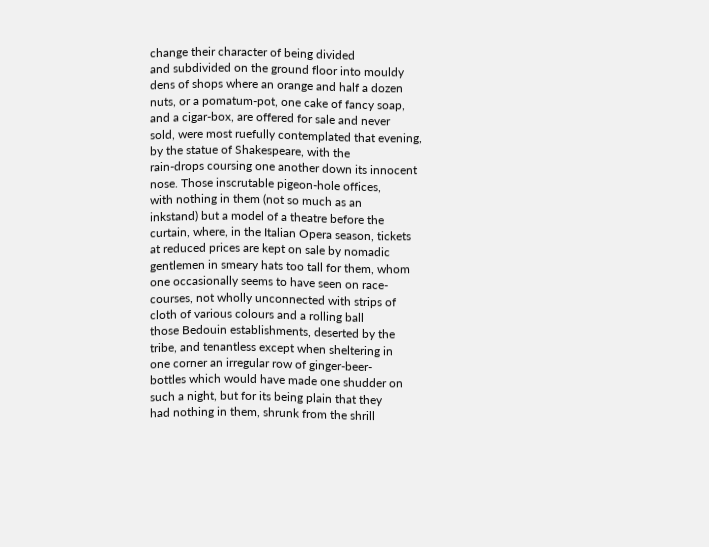change their character of being divided
and subdivided on the ground floor into mouldy
dens of shops where an orange and half a dozen
nuts, or a pomatum-pot, one cake of fancy soap,
and a cigar-box, are offered for sale and never
sold, were most ruefully contemplated that evening,
by the statue of Shakespeare, with the
rain-drops coursing one another down its innocent
nose. Those inscrutable pigeon-hole offices,
with nothing in them (not so much as an
inkstand) but a model of a theatre before the
curtain, where, in the Italian Opera season, tickets
at reduced prices are kept on sale by nomadic
gentlemen in smeary hats too tall for them, whom
one occasionally seems to have seen on race-
courses, not wholly unconnected with strips of
cloth of various colours and a rolling ball
those Bedouin establishments, deserted by the
tribe, and tenantless except when sheltering in
one corner an irregular row of ginger-beer-
bottles which would have made one shudder on
such a night, but for its being plain that they
had nothing in them, shrunk from the shrill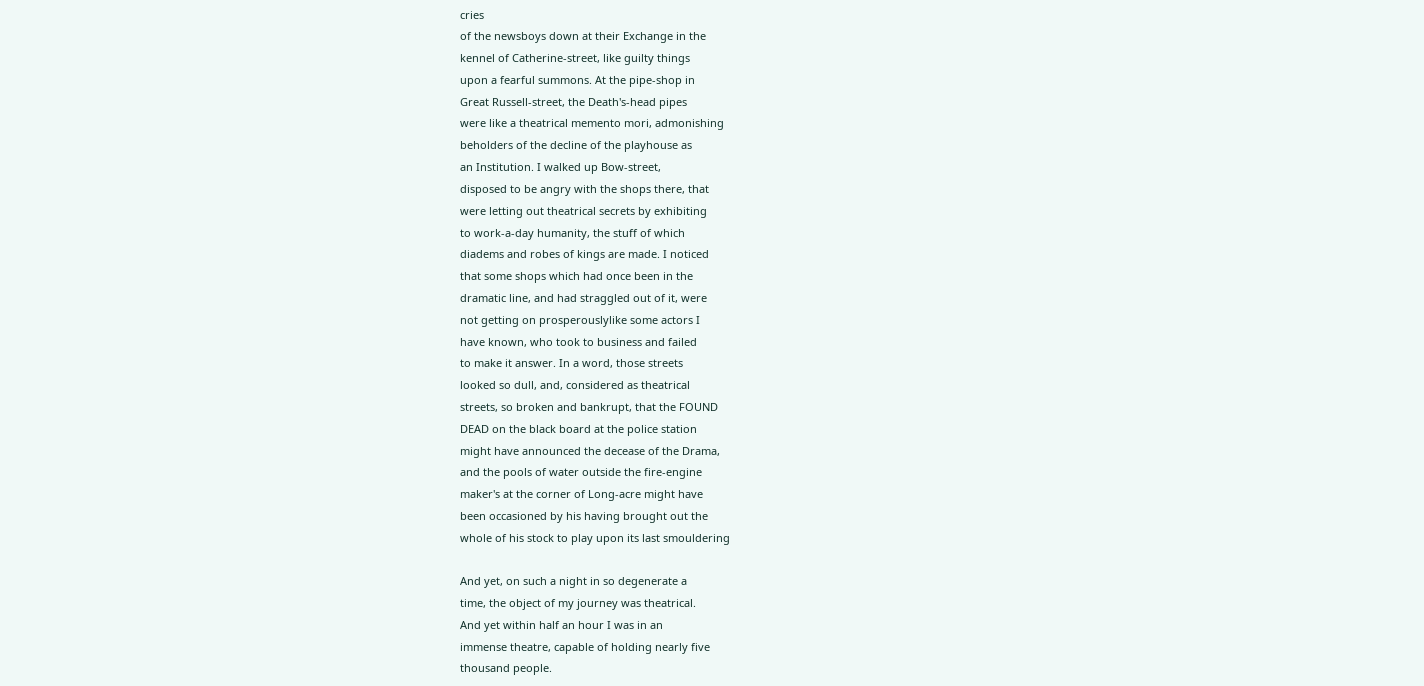cries
of the newsboys down at their Exchange in the
kennel of Catherine-street, like guilty things
upon a fearful summons. At the pipe-shop in
Great Russell-street, the Death's-head pipes
were like a theatrical memento mori, admonishing
beholders of the decline of the playhouse as
an Institution. I walked up Bow-street,
disposed to be angry with the shops there, that
were letting out theatrical secrets by exhibiting
to work-a-day humanity, the stuff of which
diadems and robes of kings are made. I noticed
that some shops which had once been in the
dramatic line, and had straggled out of it, were
not getting on prosperouslylike some actors I
have known, who took to business and failed
to make it answer. In a word, those streets
looked so dull, and, considered as theatrical
streets, so broken and bankrupt, that the FOUND
DEAD on the black board at the police station
might have announced the decease of the Drama,
and the pools of water outside the fire-engine
maker's at the corner of Long-acre might have
been occasioned by his having brought out the
whole of his stock to play upon its last smouldering

And yet, on such a night in so degenerate a
time, the object of my journey was theatrical.
And yet within half an hour I was in an
immense theatre, capable of holding nearly five
thousand people.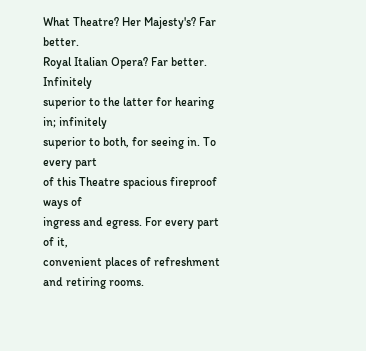What Theatre? Her Majesty's? Far better.
Royal Italian Opera? Far better. Infinitely
superior to the latter for hearing in; infinitely
superior to both, for seeing in. To every part
of this Theatre spacious fireproof ways of
ingress and egress. For every part of it,
convenient places of refreshment and retiring rooms.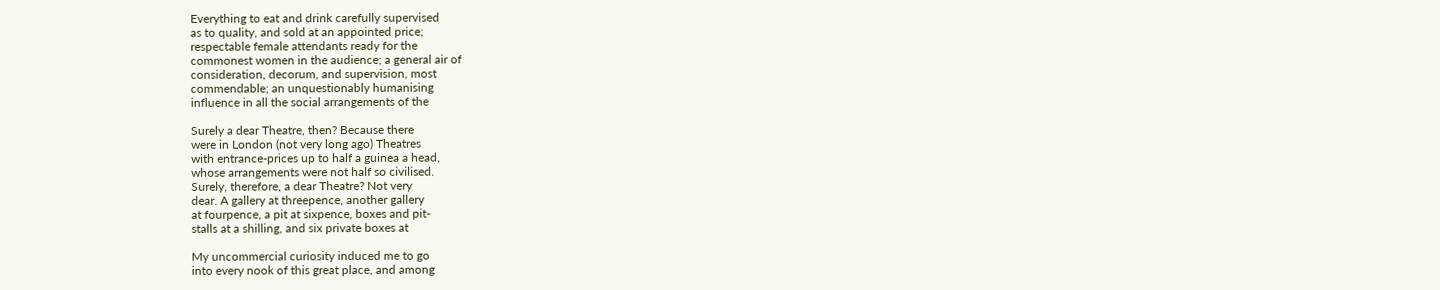Everything to eat and drink carefully supervised
as to quality, and sold at an appointed price;
respectable female attendants ready for the
commonest women in the audience; a general air of
consideration, decorum, and supervision, most
commendable; an unquestionably humanising
influence in all the social arrangements of the

Surely a dear Theatre, then? Because there
were in London (not very long ago) Theatres
with entrance-prices up to half a guinea a head,
whose arrangements were not half so civilised.
Surely, therefore, a dear Theatre? Not very
dear. A gallery at threepence, another gallery
at fourpence, a pit at sixpence, boxes and pit-
stalls at a shilling, and six private boxes at

My uncommercial curiosity induced me to go
into every nook of this great place, and among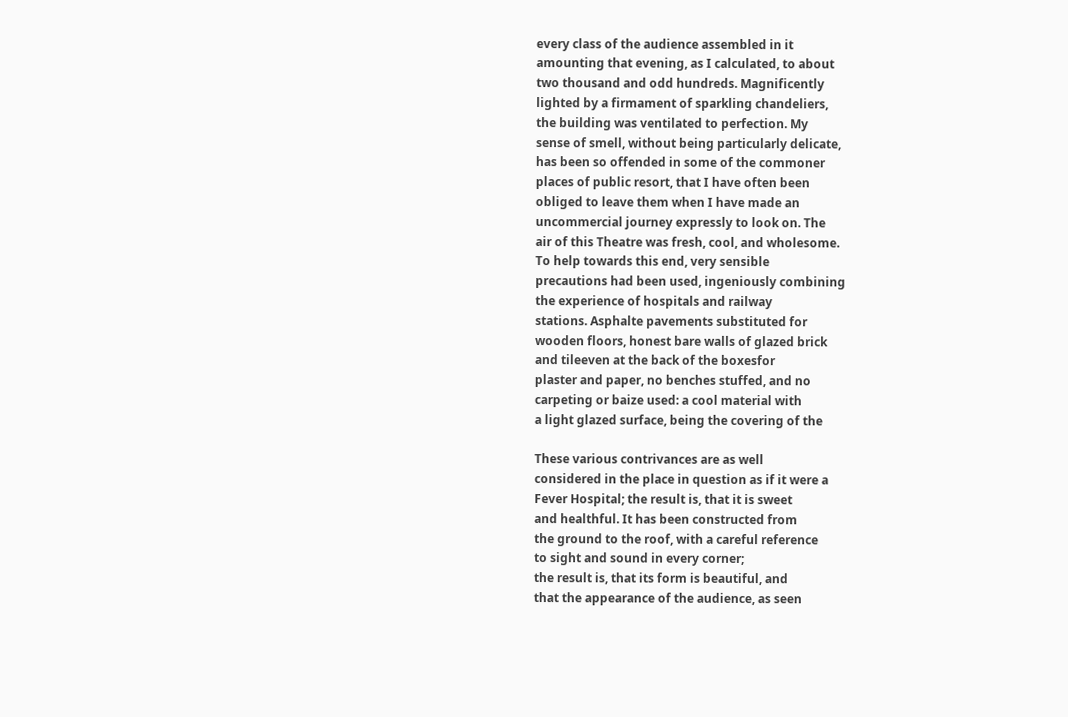every class of the audience assembled in it
amounting that evening, as I calculated, to about
two thousand and odd hundreds. Magnificently
lighted by a firmament of sparkling chandeliers,
the building was ventilated to perfection. My
sense of smell, without being particularly delicate,
has been so offended in some of the commoner
places of public resort, that I have often been
obliged to leave them when I have made an
uncommercial journey expressly to look on. The
air of this Theatre was fresh, cool, and wholesome.
To help towards this end, very sensible
precautions had been used, ingeniously combining
the experience of hospitals and railway
stations. Asphalte pavements substituted for
wooden floors, honest bare walls of glazed brick
and tileeven at the back of the boxesfor
plaster and paper, no benches stuffed, and no
carpeting or baize used: a cool material with
a light glazed surface, being the covering of the

These various contrivances are as well
considered in the place in question as if it were a
Fever Hospital; the result is, that it is sweet
and healthful. It has been constructed from
the ground to the roof, with a careful reference
to sight and sound in every corner;
the result is, that its form is beautiful, and
that the appearance of the audience, as seen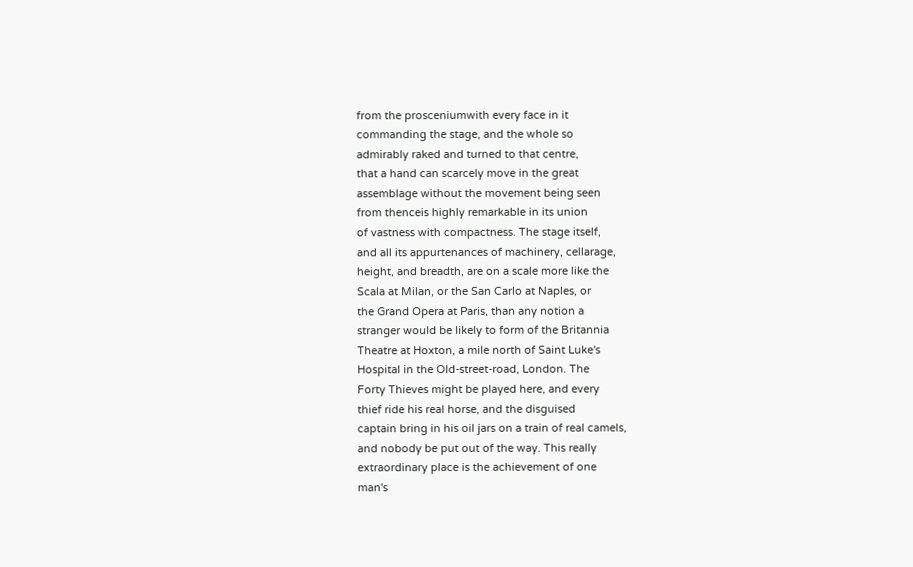from the prosceniumwith every face in it
commanding the stage, and the whole so
admirably raked and turned to that centre,
that a hand can scarcely move in the great
assemblage without the movement being seen
from thenceis highly remarkable in its union
of vastness with compactness. The stage itself,
and all its appurtenances of machinery, cellarage,
height, and breadth, are on a scale more like the
Scala at Milan, or the San Carlo at Naples, or
the Grand Opera at Paris, than any notion a
stranger would be likely to form of the Britannia
Theatre at Hoxton, a mile north of Saint Luke's
Hospital in the Old-street-road, London. The
Forty Thieves might be played here, and every
thief ride his real horse, and the disguised
captain bring in his oil jars on a train of real camels,
and nobody be put out of the way. This really
extraordinary place is the achievement of one
man's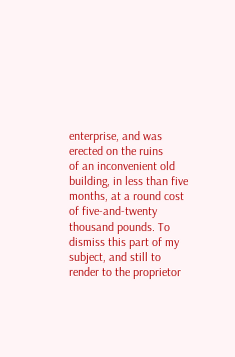enterprise, and was erected on the ruins
of an inconvenient old building, in less than five
months, at a round cost of five-and-twenty
thousand pounds. To dismiss this part of my
subject, and still to render to the proprietor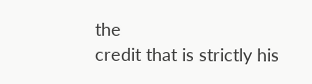the
credit that is strictly his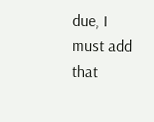due, I must add that